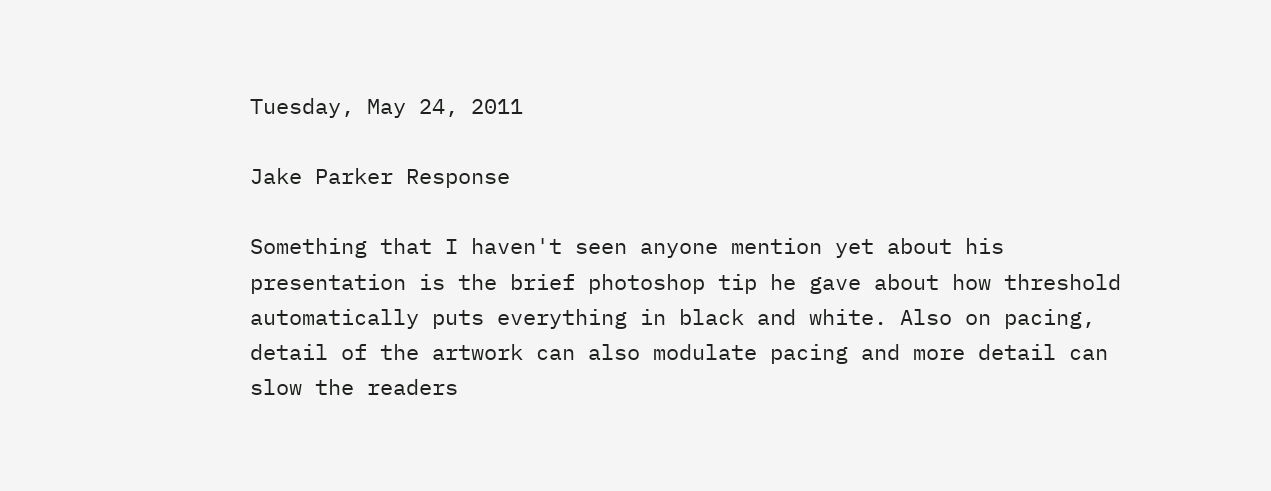Tuesday, May 24, 2011

Jake Parker Response

Something that I haven't seen anyone mention yet about his presentation is the brief photoshop tip he gave about how threshold automatically puts everything in black and white. Also on pacing, detail of the artwork can also modulate pacing and more detail can slow the readers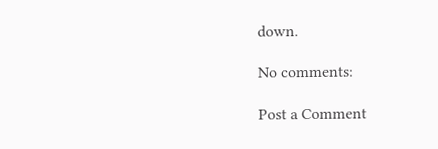down.

No comments:

Post a Comment